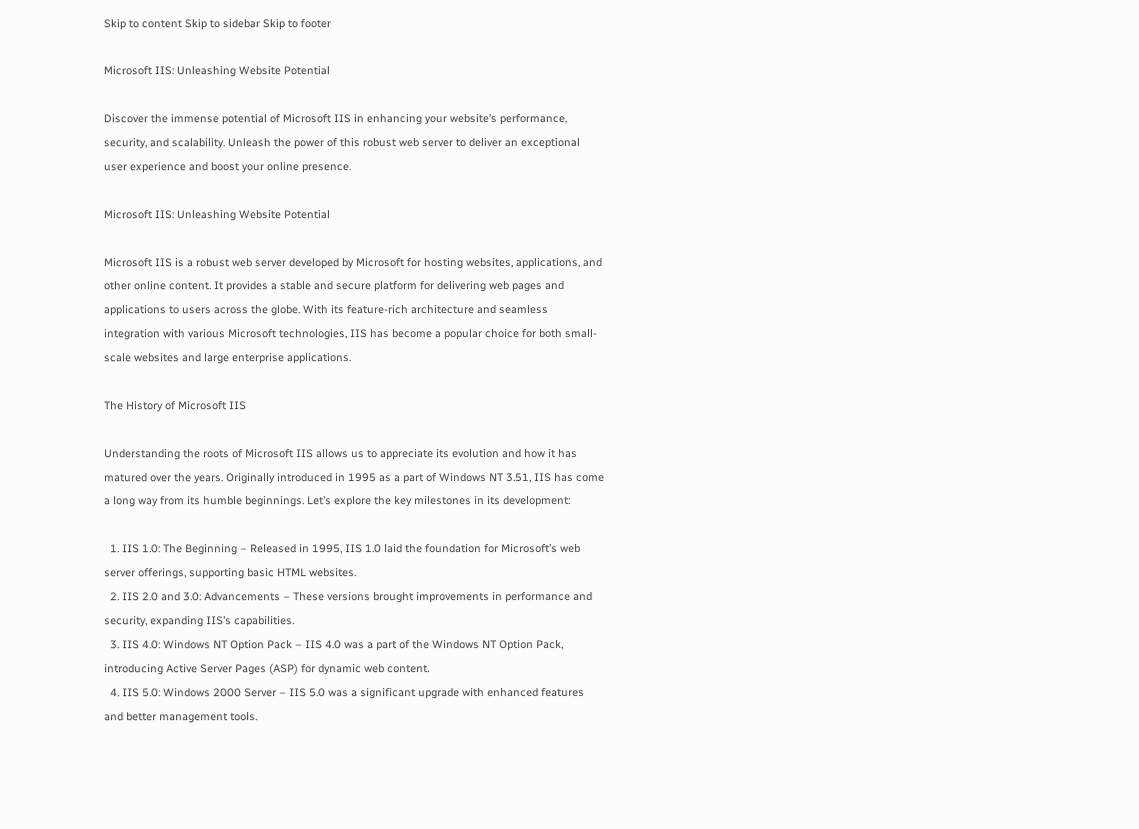Skip to content Skip to sidebar Skip to footer

Microsoft IIS: Unleashing Website Potential

Discover the immense potential of Microsoft IIS in enhancing your website’s performance, security, and scalability. Unleash the power of this robust web server to deliver an exceptional user experience and boost your online presence.

Microsoft IIS: Unleashing Website Potential

Microsoft IIS is a robust web server developed by Microsoft for hosting websites, applications, and other online content. It provides a stable and secure platform for delivering web pages and applications to users across the globe. With its feature-rich architecture and seamless integration with various Microsoft technologies, IIS has become a popular choice for both small-scale websites and large enterprise applications.

The History of Microsoft IIS

Understanding the roots of Microsoft IIS allows us to appreciate its evolution and how it has matured over the years. Originally introduced in 1995 as a part of Windows NT 3.51, IIS has come a long way from its humble beginnings. Let’s explore the key milestones in its development:

  1. IIS 1.0: The Beginning – Released in 1995, IIS 1.0 laid the foundation for Microsoft’s web server offerings, supporting basic HTML websites.
  2. IIS 2.0 and 3.0: Advancements – These versions brought improvements in performance and security, expanding IIS’s capabilities.
  3. IIS 4.0: Windows NT Option Pack – IIS 4.0 was a part of the Windows NT Option Pack, introducing Active Server Pages (ASP) for dynamic web content.
  4. IIS 5.0: Windows 2000 Server – IIS 5.0 was a significant upgrade with enhanced features and better management tools.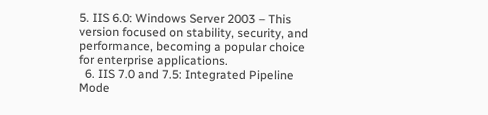5. IIS 6.0: Windows Server 2003 – This version focused on stability, security, and performance, becoming a popular choice for enterprise applications.
  6. IIS 7.0 and 7.5: Integrated Pipeline Mode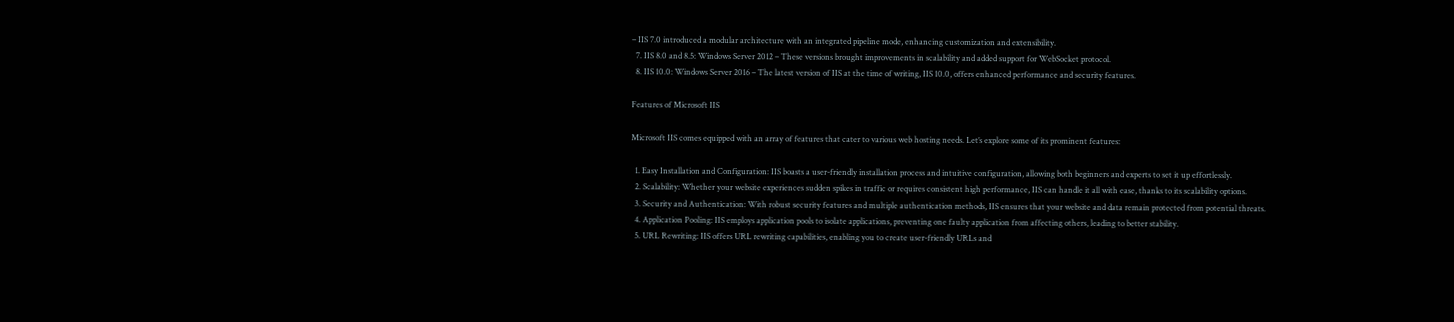– IIS 7.0 introduced a modular architecture with an integrated pipeline mode, enhancing customization and extensibility.
  7. IIS 8.0 and 8.5: Windows Server 2012 – These versions brought improvements in scalability and added support for WebSocket protocol.
  8. IIS 10.0: Windows Server 2016 – The latest version of IIS at the time of writing, IIS 10.0, offers enhanced performance and security features.

Features of Microsoft IIS

Microsoft IIS comes equipped with an array of features that cater to various web hosting needs. Let’s explore some of its prominent features:

  1. Easy Installation and Configuration: IIS boasts a user-friendly installation process and intuitive configuration, allowing both beginners and experts to set it up effortlessly.
  2. Scalability: Whether your website experiences sudden spikes in traffic or requires consistent high performance, IIS can handle it all with ease, thanks to its scalability options.
  3. Security and Authentication: With robust security features and multiple authentication methods, IIS ensures that your website and data remain protected from potential threats.
  4. Application Pooling: IIS employs application pools to isolate applications, preventing one faulty application from affecting others, leading to better stability.
  5. URL Rewriting: IIS offers URL rewriting capabilities, enabling you to create user-friendly URLs and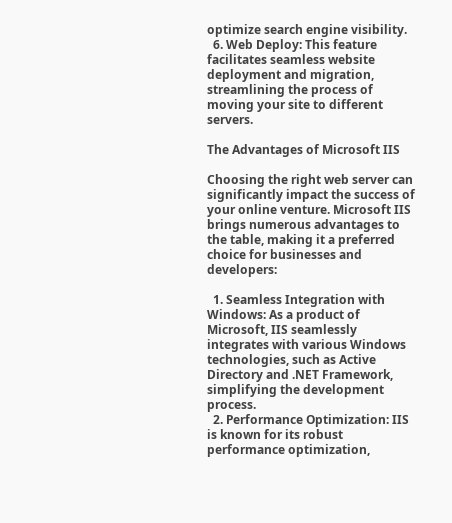optimize search engine visibility.
  6. Web Deploy: This feature facilitates seamless website deployment and migration, streamlining the process of moving your site to different servers.

The Advantages of Microsoft IIS

Choosing the right web server can significantly impact the success of your online venture. Microsoft IIS brings numerous advantages to the table, making it a preferred choice for businesses and developers:

  1. Seamless Integration with Windows: As a product of Microsoft, IIS seamlessly integrates with various Windows technologies, such as Active Directory and .NET Framework, simplifying the development process.
  2. Performance Optimization: IIS is known for its robust performance optimization,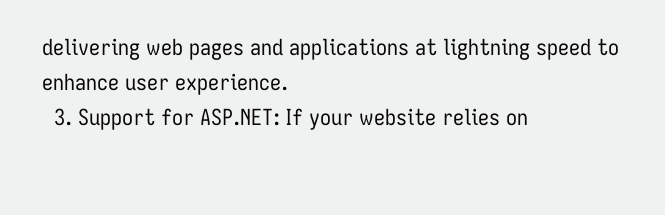delivering web pages and applications at lightning speed to enhance user experience.
  3. Support for ASP.NET: If your website relies on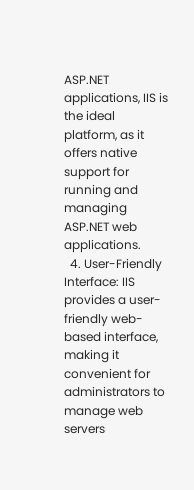ASP.NET applications, IIS is the ideal platform, as it offers native support for running and managing ASP.NET web applications.
  4. User-Friendly Interface: IIS provides a user-friendly web-based interface, making it convenient for administrators to manage web servers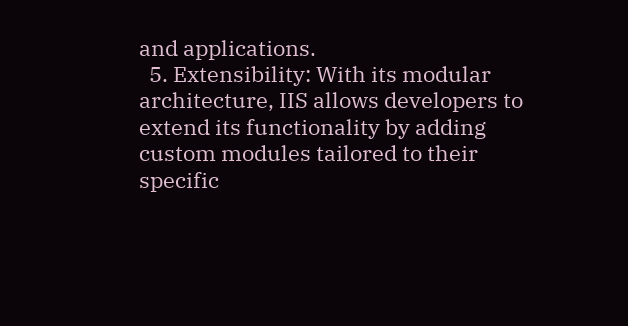and applications.
  5. Extensibility: With its modular architecture, IIS allows developers to extend its functionality by adding custom modules tailored to their specific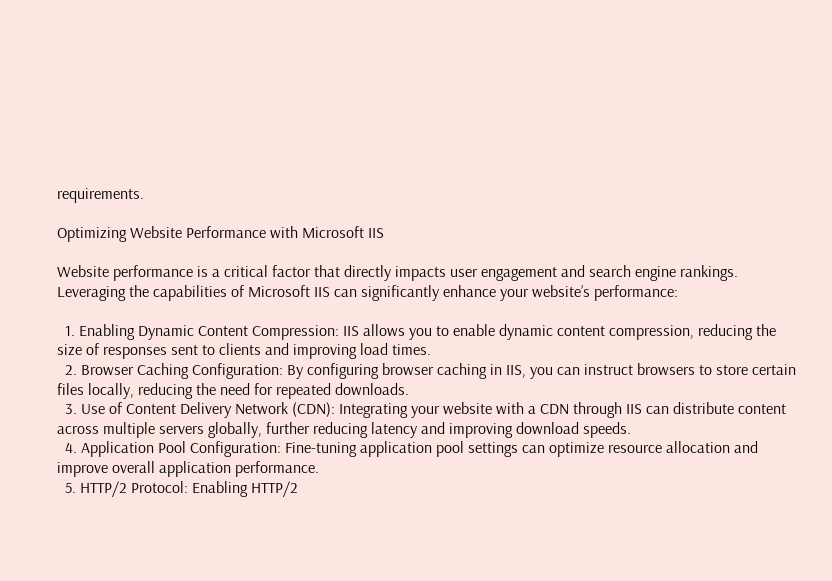requirements.

Optimizing Website Performance with Microsoft IIS

Website performance is a critical factor that directly impacts user engagement and search engine rankings. Leveraging the capabilities of Microsoft IIS can significantly enhance your website’s performance:

  1. Enabling Dynamic Content Compression: IIS allows you to enable dynamic content compression, reducing the size of responses sent to clients and improving load times.
  2. Browser Caching Configuration: By configuring browser caching in IIS, you can instruct browsers to store certain files locally, reducing the need for repeated downloads.
  3. Use of Content Delivery Network (CDN): Integrating your website with a CDN through IIS can distribute content across multiple servers globally, further reducing latency and improving download speeds.
  4. Application Pool Configuration: Fine-tuning application pool settings can optimize resource allocation and improve overall application performance.
  5. HTTP/2 Protocol: Enabling HTTP/2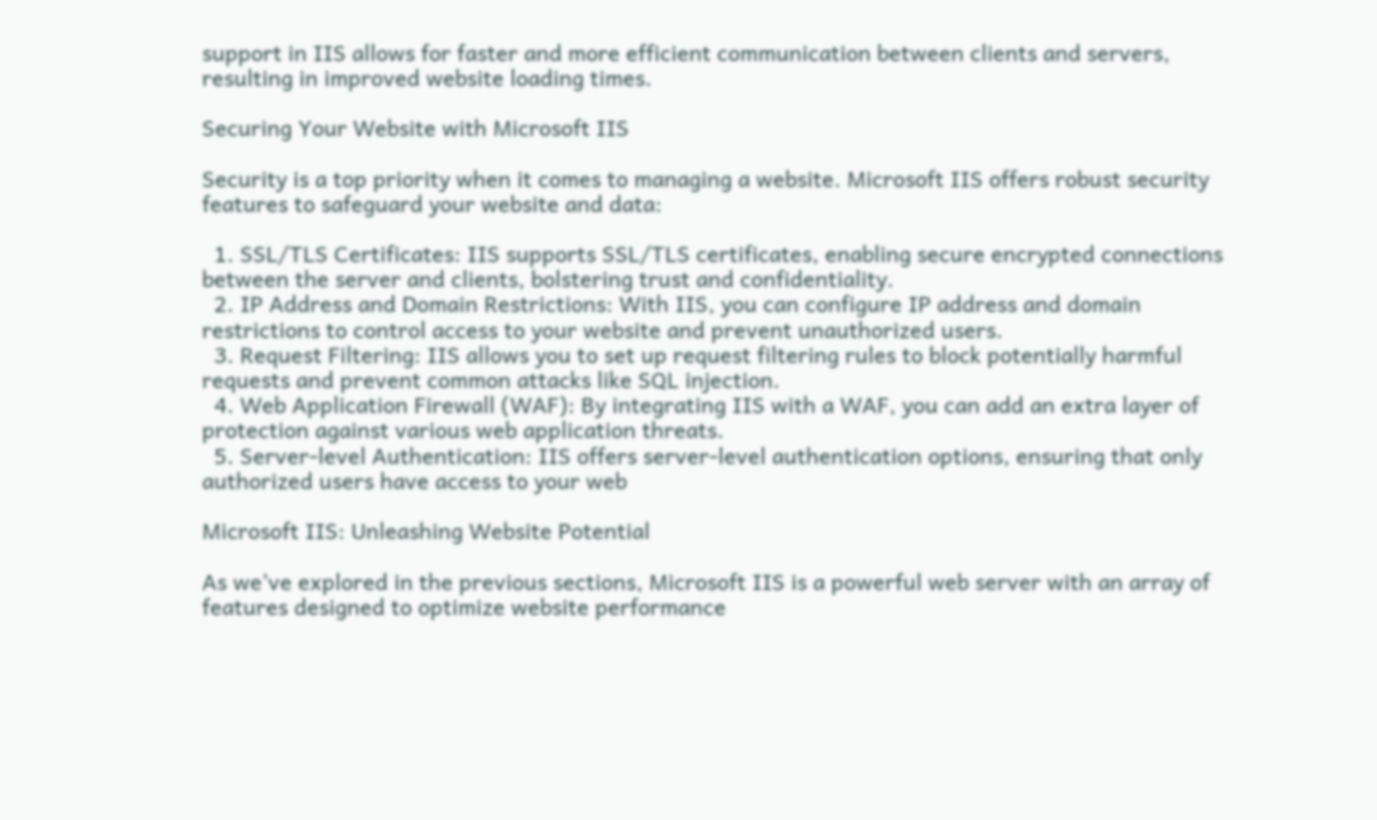support in IIS allows for faster and more efficient communication between clients and servers, resulting in improved website loading times.

Securing Your Website with Microsoft IIS

Security is a top priority when it comes to managing a website. Microsoft IIS offers robust security features to safeguard your website and data:

  1. SSL/TLS Certificates: IIS supports SSL/TLS certificates, enabling secure encrypted connections between the server and clients, bolstering trust and confidentiality.
  2. IP Address and Domain Restrictions: With IIS, you can configure IP address and domain restrictions to control access to your website and prevent unauthorized users.
  3. Request Filtering: IIS allows you to set up request filtering rules to block potentially harmful requests and prevent common attacks like SQL injection.
  4. Web Application Firewall (WAF): By integrating IIS with a WAF, you can add an extra layer of protection against various web application threats.
  5. Server-level Authentication: IIS offers server-level authentication options, ensuring that only authorized users have access to your web

Microsoft IIS: Unleashing Website Potential

As we’ve explored in the previous sections, Microsoft IIS is a powerful web server with an array of features designed to optimize website performance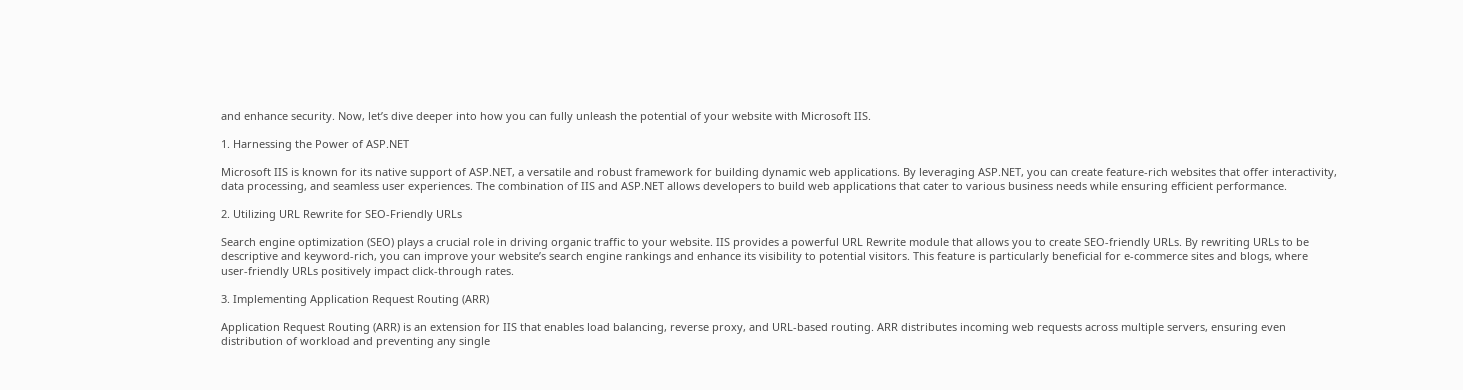and enhance security. Now, let’s dive deeper into how you can fully unleash the potential of your website with Microsoft IIS.

1. Harnessing the Power of ASP.NET

Microsoft IIS is known for its native support of ASP.NET, a versatile and robust framework for building dynamic web applications. By leveraging ASP.NET, you can create feature-rich websites that offer interactivity, data processing, and seamless user experiences. The combination of IIS and ASP.NET allows developers to build web applications that cater to various business needs while ensuring efficient performance.

2. Utilizing URL Rewrite for SEO-Friendly URLs

Search engine optimization (SEO) plays a crucial role in driving organic traffic to your website. IIS provides a powerful URL Rewrite module that allows you to create SEO-friendly URLs. By rewriting URLs to be descriptive and keyword-rich, you can improve your website’s search engine rankings and enhance its visibility to potential visitors. This feature is particularly beneficial for e-commerce sites and blogs, where user-friendly URLs positively impact click-through rates.

3. Implementing Application Request Routing (ARR)

Application Request Routing (ARR) is an extension for IIS that enables load balancing, reverse proxy, and URL-based routing. ARR distributes incoming web requests across multiple servers, ensuring even distribution of workload and preventing any single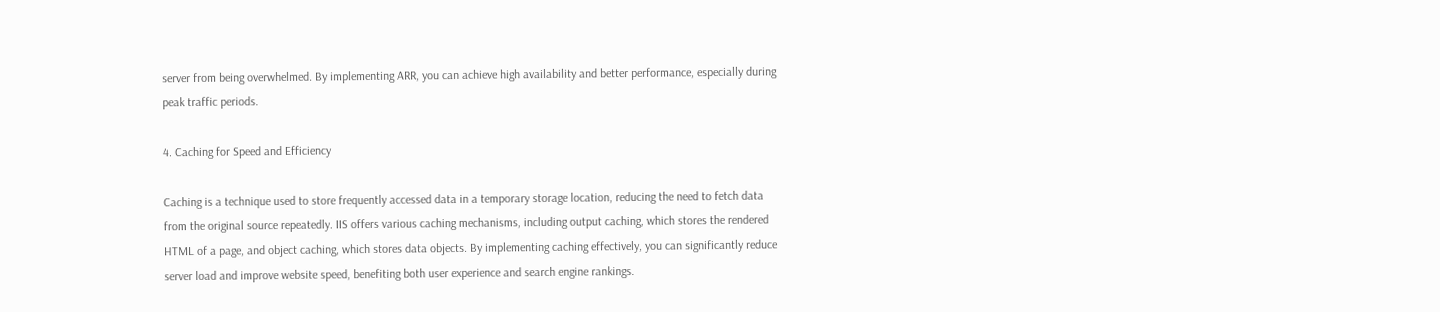server from being overwhelmed. By implementing ARR, you can achieve high availability and better performance, especially during peak traffic periods.

4. Caching for Speed and Efficiency

Caching is a technique used to store frequently accessed data in a temporary storage location, reducing the need to fetch data from the original source repeatedly. IIS offers various caching mechanisms, including output caching, which stores the rendered HTML of a page, and object caching, which stores data objects. By implementing caching effectively, you can significantly reduce server load and improve website speed, benefiting both user experience and search engine rankings.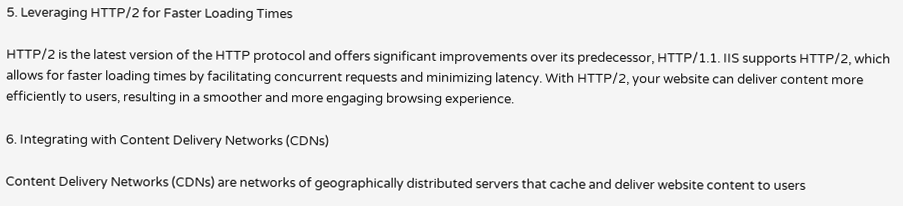5. Leveraging HTTP/2 for Faster Loading Times

HTTP/2 is the latest version of the HTTP protocol and offers significant improvements over its predecessor, HTTP/1.1. IIS supports HTTP/2, which allows for faster loading times by facilitating concurrent requests and minimizing latency. With HTTP/2, your website can deliver content more efficiently to users, resulting in a smoother and more engaging browsing experience.

6. Integrating with Content Delivery Networks (CDNs)

Content Delivery Networks (CDNs) are networks of geographically distributed servers that cache and deliver website content to users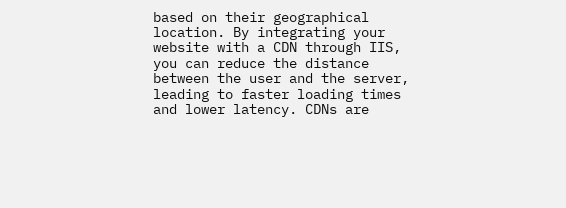based on their geographical location. By integrating your website with a CDN through IIS, you can reduce the distance between the user and the server, leading to faster loading times and lower latency. CDNs are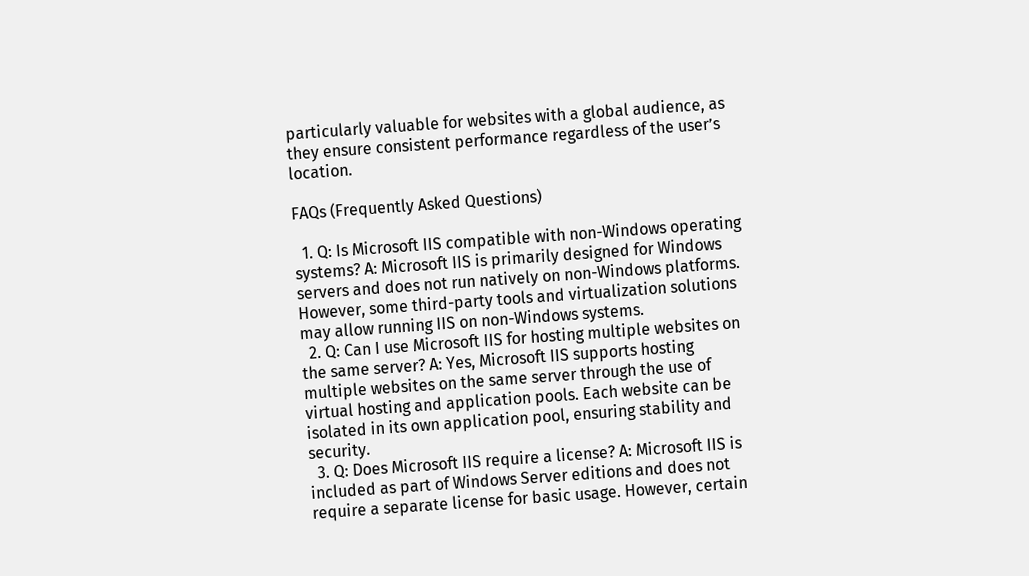particularly valuable for websites with a global audience, as they ensure consistent performance regardless of the user’s location.

FAQs (Frequently Asked Questions)

  1. Q: Is Microsoft IIS compatible with non-Windows operating systems? A: Microsoft IIS is primarily designed for Windows servers and does not run natively on non-Windows platforms. However, some third-party tools and virtualization solutions may allow running IIS on non-Windows systems.
  2. Q: Can I use Microsoft IIS for hosting multiple websites on the same server? A: Yes, Microsoft IIS supports hosting multiple websites on the same server through the use of virtual hosting and application pools. Each website can be isolated in its own application pool, ensuring stability and security.
  3. Q: Does Microsoft IIS require a license? A: Microsoft IIS is included as part of Windows Server editions and does not require a separate license for basic usage. However, certain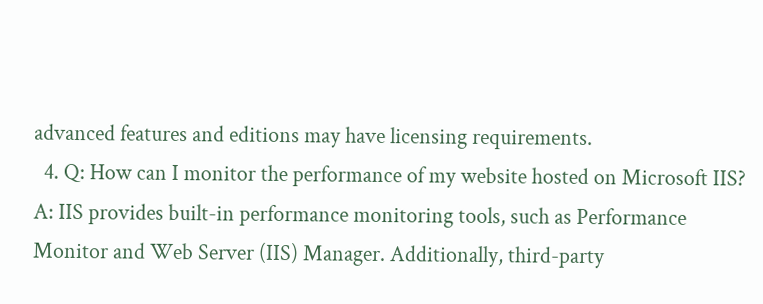advanced features and editions may have licensing requirements.
  4. Q: How can I monitor the performance of my website hosted on Microsoft IIS? A: IIS provides built-in performance monitoring tools, such as Performance Monitor and Web Server (IIS) Manager. Additionally, third-party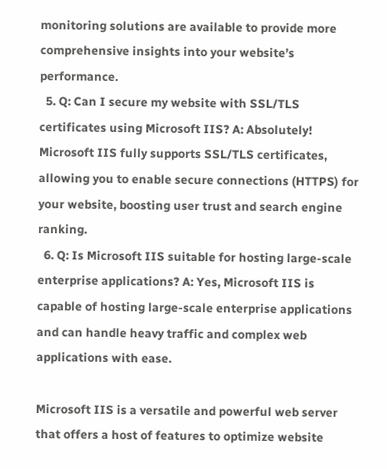monitoring solutions are available to provide more comprehensive insights into your website’s performance.
  5. Q: Can I secure my website with SSL/TLS certificates using Microsoft IIS? A: Absolutely! Microsoft IIS fully supports SSL/TLS certificates, allowing you to enable secure connections (HTTPS) for your website, boosting user trust and search engine ranking.
  6. Q: Is Microsoft IIS suitable for hosting large-scale enterprise applications? A: Yes, Microsoft IIS is capable of hosting large-scale enterprise applications and can handle heavy traffic and complex web applications with ease.

Microsoft IIS is a versatile and powerful web server that offers a host of features to optimize website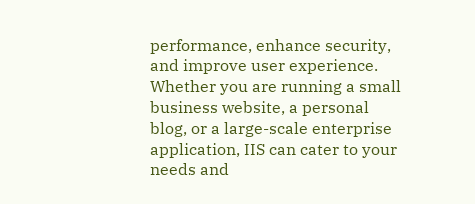performance, enhance security, and improve user experience. Whether you are running a small business website, a personal blog, or a large-scale enterprise application, IIS can cater to your needs and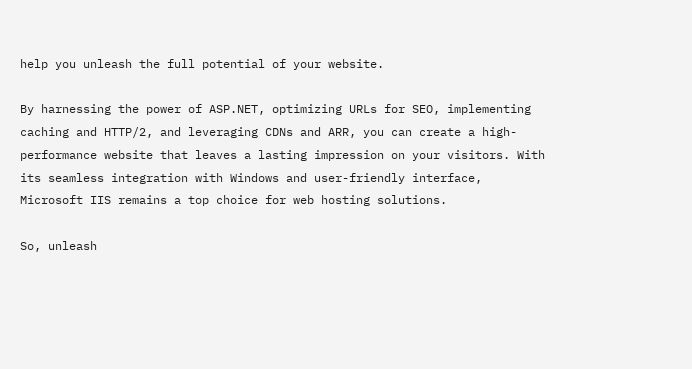help you unleash the full potential of your website.

By harnessing the power of ASP.NET, optimizing URLs for SEO, implementing caching and HTTP/2, and leveraging CDNs and ARR, you can create a high-performance website that leaves a lasting impression on your visitors. With its seamless integration with Windows and user-friendly interface, Microsoft IIS remains a top choice for web hosting solutions.

So, unleash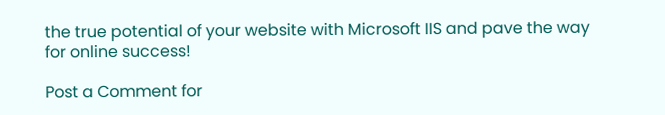the true potential of your website with Microsoft IIS and pave the way for online success!

Post a Comment for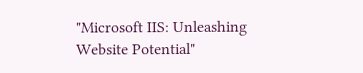"Microsoft IIS: Unleashing Website Potential"